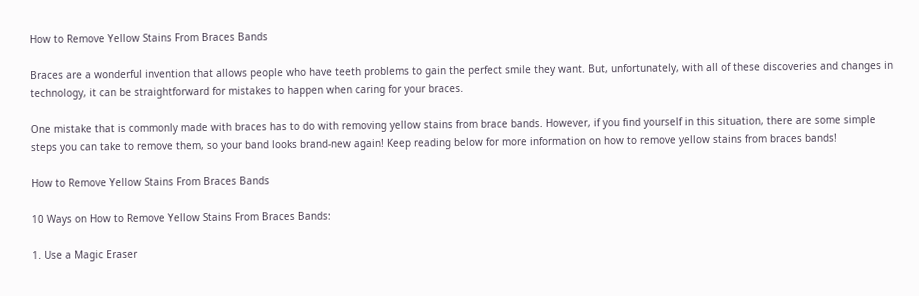How to Remove Yellow Stains From Braces Bands

Braces are a wonderful invention that allows people who have teeth problems to gain the perfect smile they want. But, unfortunately, with all of these discoveries and changes in technology, it can be straightforward for mistakes to happen when caring for your braces.

One mistake that is commonly made with braces has to do with removing yellow stains from brace bands. However, if you find yourself in this situation, there are some simple steps you can take to remove them, so your band looks brand-new again! Keep reading below for more information on how to remove yellow stains from braces bands!

How to Remove Yellow Stains From Braces Bands

10 Ways on How to Remove Yellow Stains From Braces Bands:

1. Use a Magic Eraser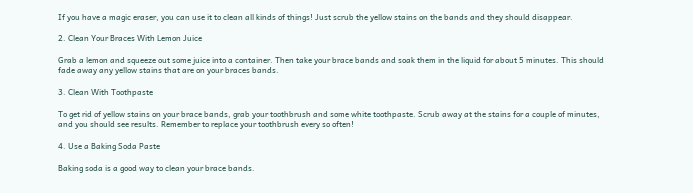If you have a magic eraser, you can use it to clean all kinds of things! Just scrub the yellow stains on the bands and they should disappear.

2. Clean Your Braces With Lemon Juice

Grab a lemon and squeeze out some juice into a container. Then take your brace bands and soak them in the liquid for about 5 minutes. This should fade away any yellow stains that are on your braces bands.

3. Clean With Toothpaste

To get rid of yellow stains on your brace bands, grab your toothbrush and some white toothpaste. Scrub away at the stains for a couple of minutes, and you should see results. Remember to replace your toothbrush every so often!

4. Use a Baking Soda Paste

Baking soda is a good way to clean your brace bands.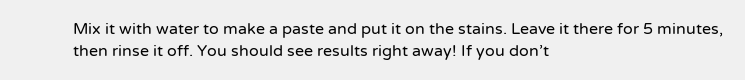Mix it with water to make a paste and put it on the stains. Leave it there for 5 minutes, then rinse it off. You should see results right away! If you don’t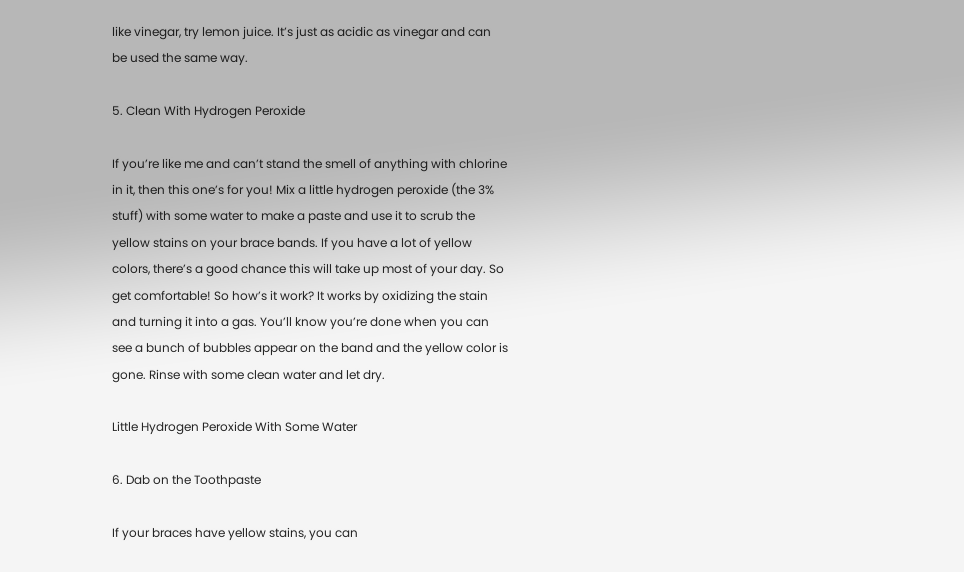like vinegar, try lemon juice. It’s just as acidic as vinegar and can be used the same way.

5. Clean With Hydrogen Peroxide

If you’re like me and can’t stand the smell of anything with chlorine in it, then this one’s for you! Mix a little hydrogen peroxide (the 3% stuff) with some water to make a paste and use it to scrub the yellow stains on your brace bands. If you have a lot of yellow colors, there’s a good chance this will take up most of your day. So get comfortable! So how’s it work? It works by oxidizing the stain and turning it into a gas. You’ll know you’re done when you can see a bunch of bubbles appear on the band and the yellow color is gone. Rinse with some clean water and let dry.

Little Hydrogen Peroxide With Some Water

6. Dab on the Toothpaste

If your braces have yellow stains, you can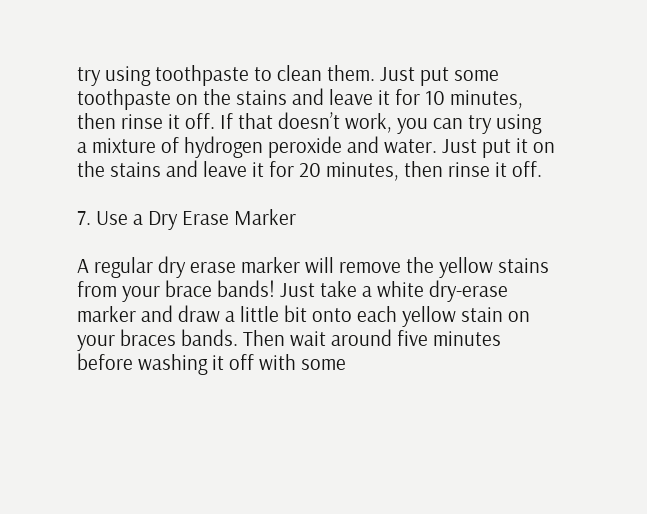try using toothpaste to clean them. Just put some toothpaste on the stains and leave it for 10 minutes, then rinse it off. If that doesn’t work, you can try using a mixture of hydrogen peroxide and water. Just put it on the stains and leave it for 20 minutes, then rinse it off.

7. Use a Dry Erase Marker

A regular dry erase marker will remove the yellow stains from your brace bands! Just take a white dry-erase marker and draw a little bit onto each yellow stain on your braces bands. Then wait around five minutes before washing it off with some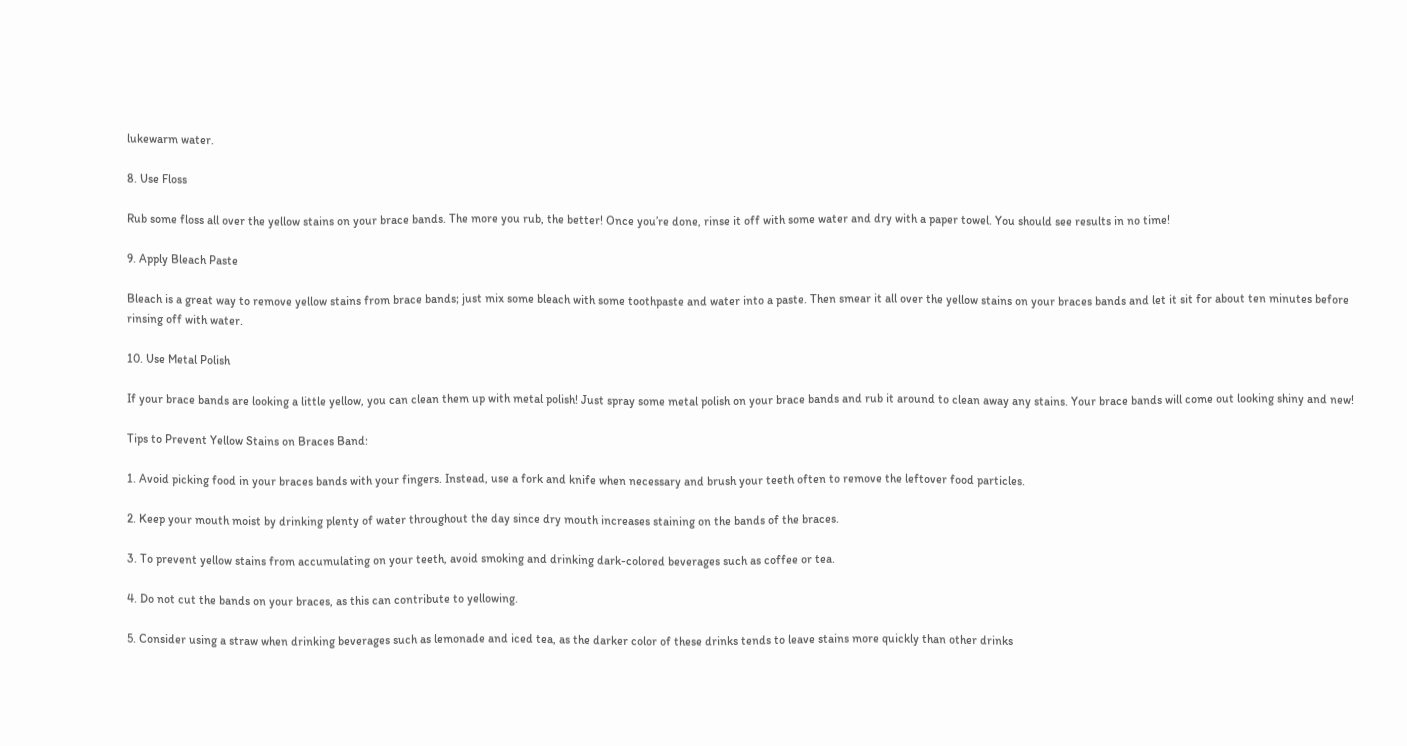lukewarm water.

8. Use Floss

Rub some floss all over the yellow stains on your brace bands. The more you rub, the better! Once you’re done, rinse it off with some water and dry with a paper towel. You should see results in no time!

9. Apply Bleach Paste

Bleach is a great way to remove yellow stains from brace bands; just mix some bleach with some toothpaste and water into a paste. Then smear it all over the yellow stains on your braces bands and let it sit for about ten minutes before rinsing off with water.

10. Use Metal Polish

If your brace bands are looking a little yellow, you can clean them up with metal polish! Just spray some metal polish on your brace bands and rub it around to clean away any stains. Your brace bands will come out looking shiny and new!

Tips to Prevent Yellow Stains on Braces Band:

1. Avoid picking food in your braces bands with your fingers. Instead, use a fork and knife when necessary and brush your teeth often to remove the leftover food particles.

2. Keep your mouth moist by drinking plenty of water throughout the day since dry mouth increases staining on the bands of the braces.

3. To prevent yellow stains from accumulating on your teeth, avoid smoking and drinking dark-colored beverages such as coffee or tea.

4. Do not cut the bands on your braces, as this can contribute to yellowing.

5. Consider using a straw when drinking beverages such as lemonade and iced tea, as the darker color of these drinks tends to leave stains more quickly than other drinks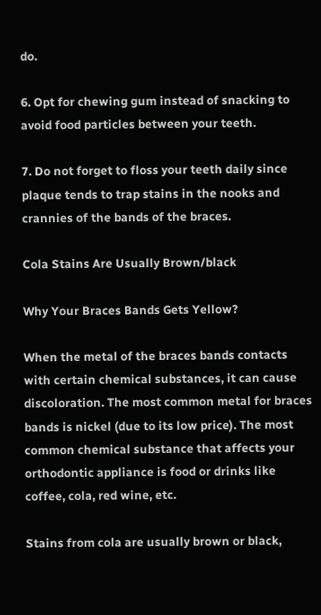do.

6. Opt for chewing gum instead of snacking to avoid food particles between your teeth.

7. Do not forget to floss your teeth daily since plaque tends to trap stains in the nooks and crannies of the bands of the braces.

Cola Stains Are Usually Brown/black

Why Your Braces Bands Gets Yellow?

When the metal of the braces bands contacts with certain chemical substances, it can cause discoloration. The most common metal for braces bands is nickel (due to its low price). The most common chemical substance that affects your orthodontic appliance is food or drinks like coffee, cola, red wine, etc.

Stains from cola are usually brown or black,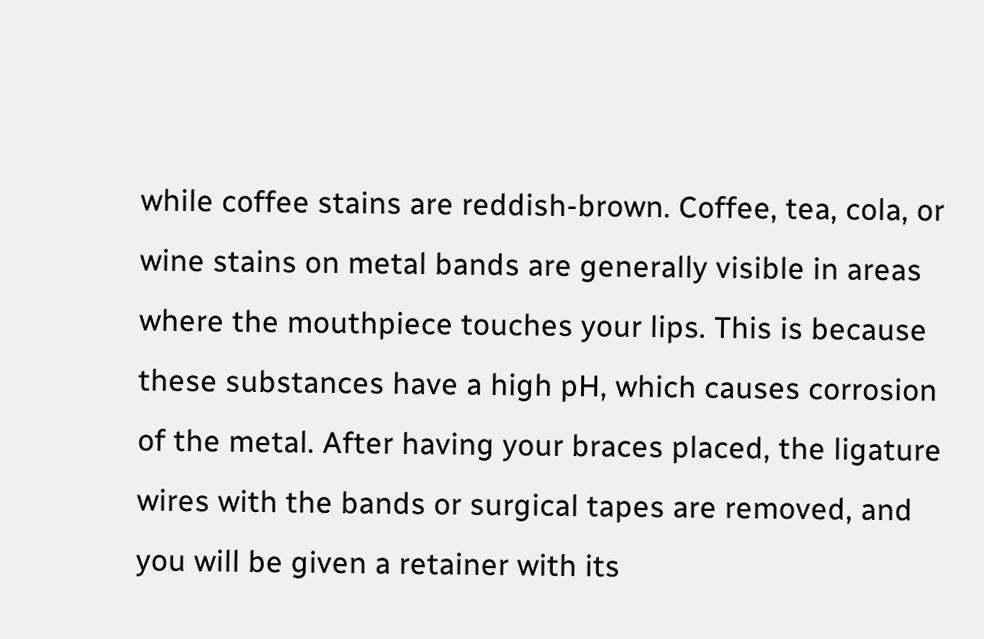while coffee stains are reddish-brown. Coffee, tea, cola, or wine stains on metal bands are generally visible in areas where the mouthpiece touches your lips. This is because these substances have a high pH, which causes corrosion of the metal. After having your braces placed, the ligature wires with the bands or surgical tapes are removed, and you will be given a retainer with its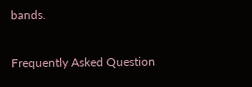bands.

Frequently Asked Question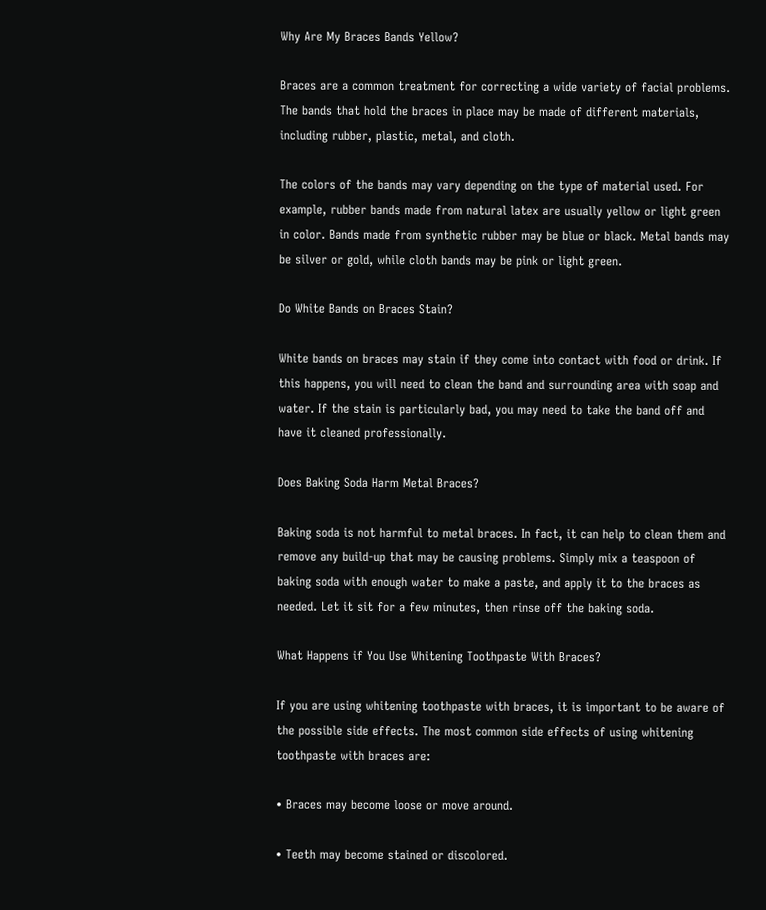Why Are My Braces Bands Yellow?

Braces are a common treatment for correcting a wide variety of facial problems. The bands that hold the braces in place may be made of different materials, including rubber, plastic, metal, and cloth.

The colors of the bands may vary depending on the type of material used. For example, rubber bands made from natural latex are usually yellow or light green in color. Bands made from synthetic rubber may be blue or black. Metal bands may be silver or gold, while cloth bands may be pink or light green.

Do White Bands on Braces Stain?

White bands on braces may stain if they come into contact with food or drink. If this happens, you will need to clean the band and surrounding area with soap and water. If the stain is particularly bad, you may need to take the band off and have it cleaned professionally.

Does Baking Soda Harm Metal Braces?

Baking soda is not harmful to metal braces. In fact, it can help to clean them and remove any build-up that may be causing problems. Simply mix a teaspoon of baking soda with enough water to make a paste, and apply it to the braces as needed. Let it sit for a few minutes, then rinse off the baking soda.

What Happens if You Use Whitening Toothpaste With Braces?

If you are using whitening toothpaste with braces, it is important to be aware of the possible side effects. The most common side effects of using whitening toothpaste with braces are:

• Braces may become loose or move around.

• Teeth may become stained or discolored.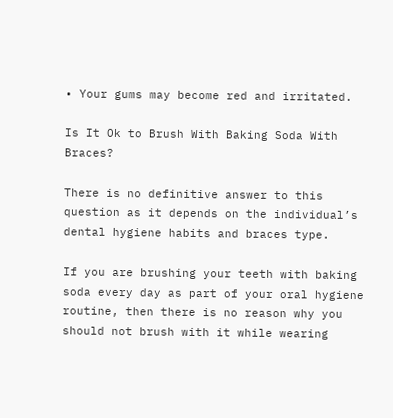• Your gums may become red and irritated.

Is It Ok to Brush With Baking Soda With Braces?

There is no definitive answer to this question as it depends on the individual’s dental hygiene habits and braces type.

If you are brushing your teeth with baking soda every day as part of your oral hygiene routine, then there is no reason why you should not brush with it while wearing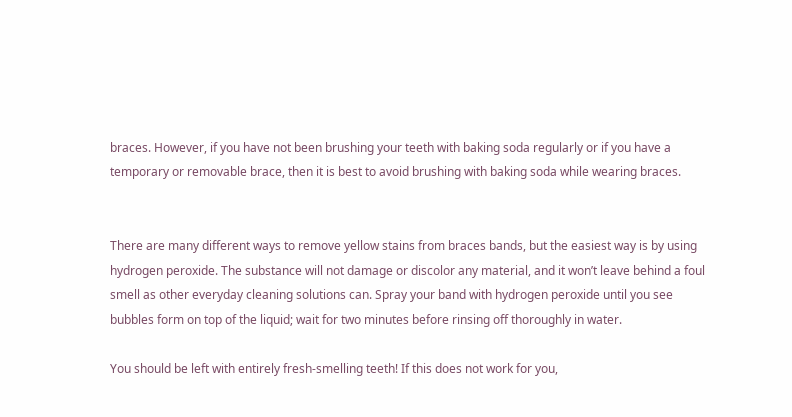braces. However, if you have not been brushing your teeth with baking soda regularly or if you have a temporary or removable brace, then it is best to avoid brushing with baking soda while wearing braces.


There are many different ways to remove yellow stains from braces bands, but the easiest way is by using hydrogen peroxide. The substance will not damage or discolor any material, and it won’t leave behind a foul smell as other everyday cleaning solutions can. Spray your band with hydrogen peroxide until you see bubbles form on top of the liquid; wait for two minutes before rinsing off thoroughly in water.

You should be left with entirely fresh-smelling teeth! If this does not work for you,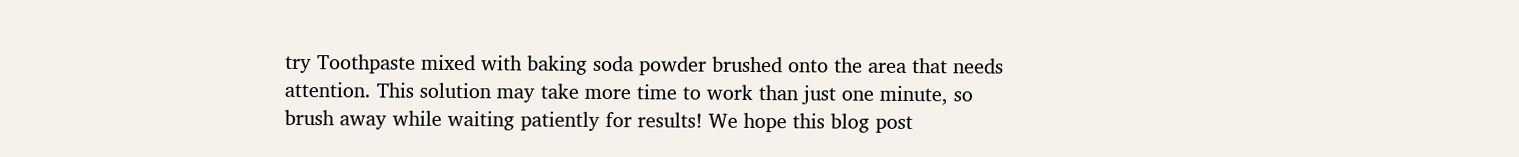try Toothpaste mixed with baking soda powder brushed onto the area that needs attention. This solution may take more time to work than just one minute, so brush away while waiting patiently for results! We hope this blog post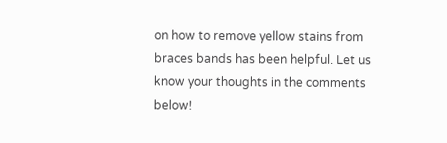on how to remove yellow stains from braces bands has been helpful. Let us know your thoughts in the comments below!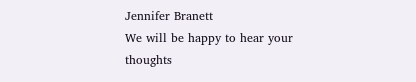Jennifer Branett
We will be happy to hear your thoughts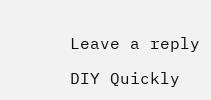Leave a reply

DIY Quickly